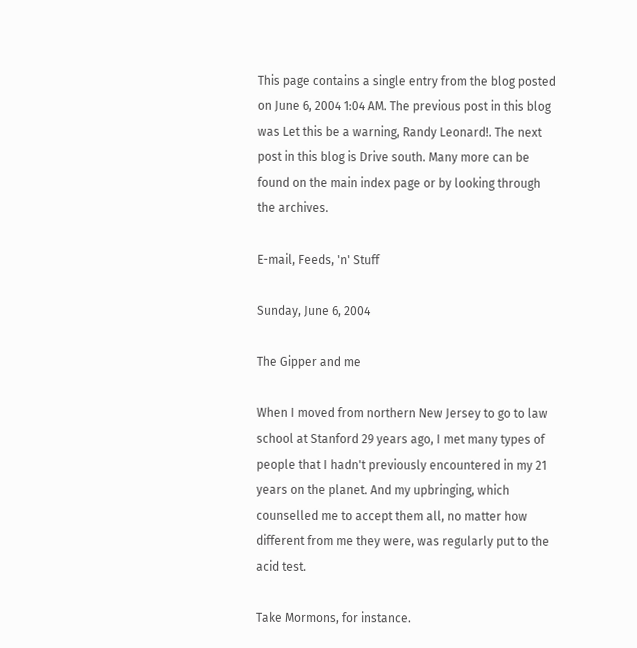This page contains a single entry from the blog posted on June 6, 2004 1:04 AM. The previous post in this blog was Let this be a warning, Randy Leonard!. The next post in this blog is Drive south. Many more can be found on the main index page or by looking through the archives.

E-mail, Feeds, 'n' Stuff

Sunday, June 6, 2004

The Gipper and me

When I moved from northern New Jersey to go to law school at Stanford 29 years ago, I met many types of people that I hadn't previously encountered in my 21 years on the planet. And my upbringing, which counselled me to accept them all, no matter how different from me they were, was regularly put to the acid test.

Take Mormons, for instance.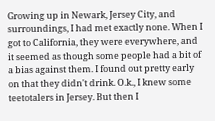Growing up in Newark, Jersey City, and surroundings, I had met exactly none. When I got to California, they were everywhere, and it seemed as though some people had a bit of a bias against them. I found out pretty early on that they didn't drink. O.k., I knew some teetotalers in Jersey. But then I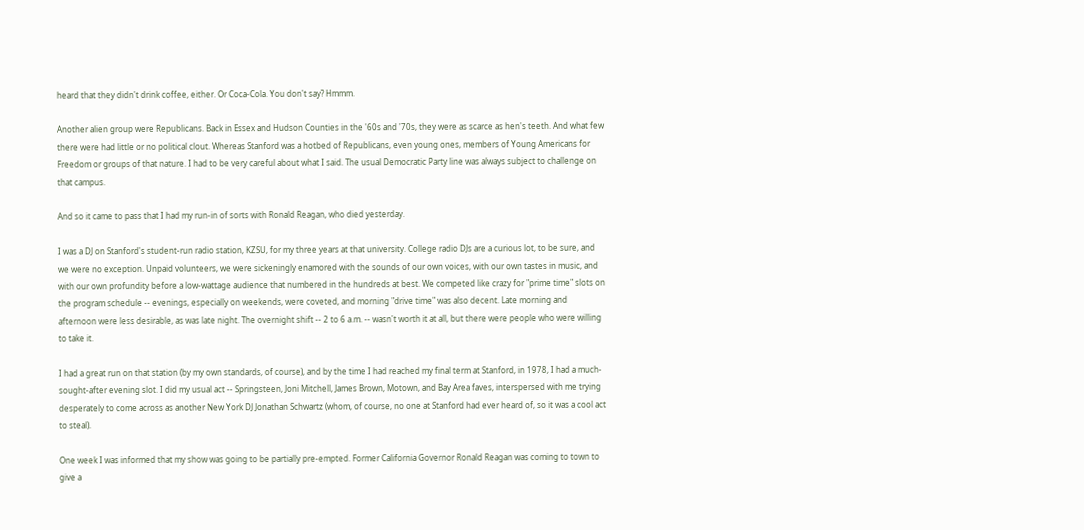heard that they didn't drink coffee, either. Or Coca-Cola. You don't say? Hmmm.

Another alien group were Republicans. Back in Essex and Hudson Counties in the '60s and '70s, they were as scarce as hen's teeth. And what few there were had little or no political clout. Whereas Stanford was a hotbed of Republicans, even young ones, members of Young Americans for Freedom or groups of that nature. I had to be very careful about what I said. The usual Democratic Party line was always subject to challenge on that campus.

And so it came to pass that I had my run-in of sorts with Ronald Reagan, who died yesterday.

I was a DJ on Stanford's student-run radio station, KZSU, for my three years at that university. College radio DJs are a curious lot, to be sure, and we were no exception. Unpaid volunteers, we were sickeningly enamored with the sounds of our own voices, with our own tastes in music, and with our own profundity before a low-wattage audience that numbered in the hundreds at best. We competed like crazy for "prime time" slots on the program schedule -- evenings, especially on weekends, were coveted, and morning "drive time" was also decent. Late morning and afternoon were less desirable, as was late night. The overnight shift -- 2 to 6 a.m. -- wasn't worth it at all, but there were people who were willing to take it.

I had a great run on that station (by my own standards, of course), and by the time I had reached my final term at Stanford, in 1978, I had a much-sought-after evening slot. I did my usual act -- Springsteen, Joni Mitchell, James Brown, Motown, and Bay Area faves, interspersed with me trying desperately to come across as another New York DJ Jonathan Schwartz (whom, of course, no one at Stanford had ever heard of, so it was a cool act to steal).

One week I was informed that my show was going to be partially pre-empted. Former California Governor Ronald Reagan was coming to town to give a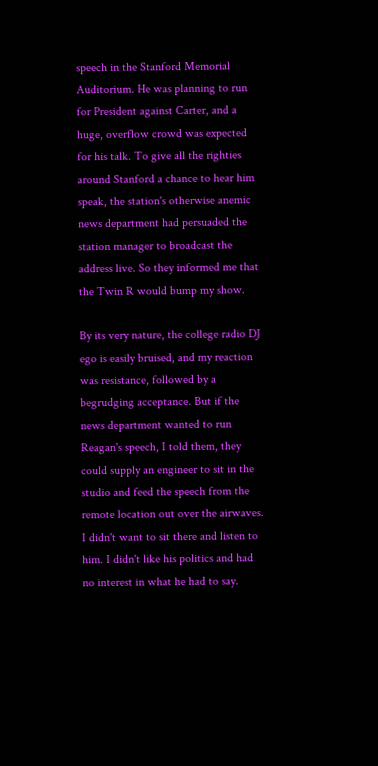speech in the Stanford Memorial Auditorium. He was planning to run for President against Carter, and a huge, overflow crowd was expected for his talk. To give all the righties around Stanford a chance to hear him speak, the station's otherwise anemic news department had persuaded the station manager to broadcast the address live. So they informed me that the Twin R would bump my show.

By its very nature, the college radio DJ ego is easily bruised, and my reaction was resistance, followed by a begrudging acceptance. But if the news department wanted to run Reagan's speech, I told them, they could supply an engineer to sit in the studio and feed the speech from the remote location out over the airwaves. I didn't want to sit there and listen to him. I didn't like his politics and had no interest in what he had to say.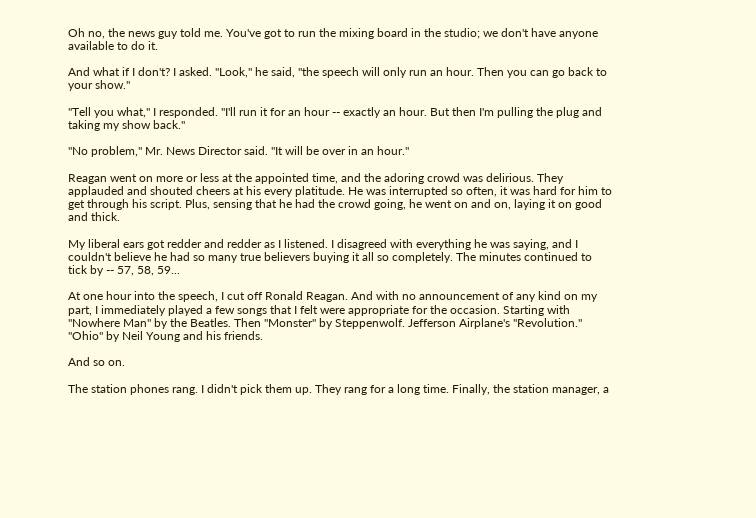Oh no, the news guy told me. You've got to run the mixing board in the studio; we don't have anyone available to do it.

And what if I don't? I asked. "Look," he said, "the speech will only run an hour. Then you can go back to your show."

"Tell you what," I responded. "I'll run it for an hour -- exactly an hour. But then I'm pulling the plug and taking my show back."

"No problem," Mr. News Director said. "It will be over in an hour."

Reagan went on more or less at the appointed time, and the adoring crowd was delirious. They applauded and shouted cheers at his every platitude. He was interrupted so often, it was hard for him to get through his script. Plus, sensing that he had the crowd going, he went on and on, laying it on good and thick.

My liberal ears got redder and redder as I listened. I disagreed with everything he was saying, and I couldn't believe he had so many true believers buying it all so completely. The minutes continued to tick by -- 57, 58, 59...

At one hour into the speech, I cut off Ronald Reagan. And with no announcement of any kind on my part, I immediately played a few songs that I felt were appropriate for the occasion. Starting with "Nowhere Man" by the Beatles. Then "Monster" by Steppenwolf. Jefferson Airplane's "Revolution." "Ohio" by Neil Young and his friends.

And so on.

The station phones rang. I didn't pick them up. They rang for a long time. Finally, the station manager, a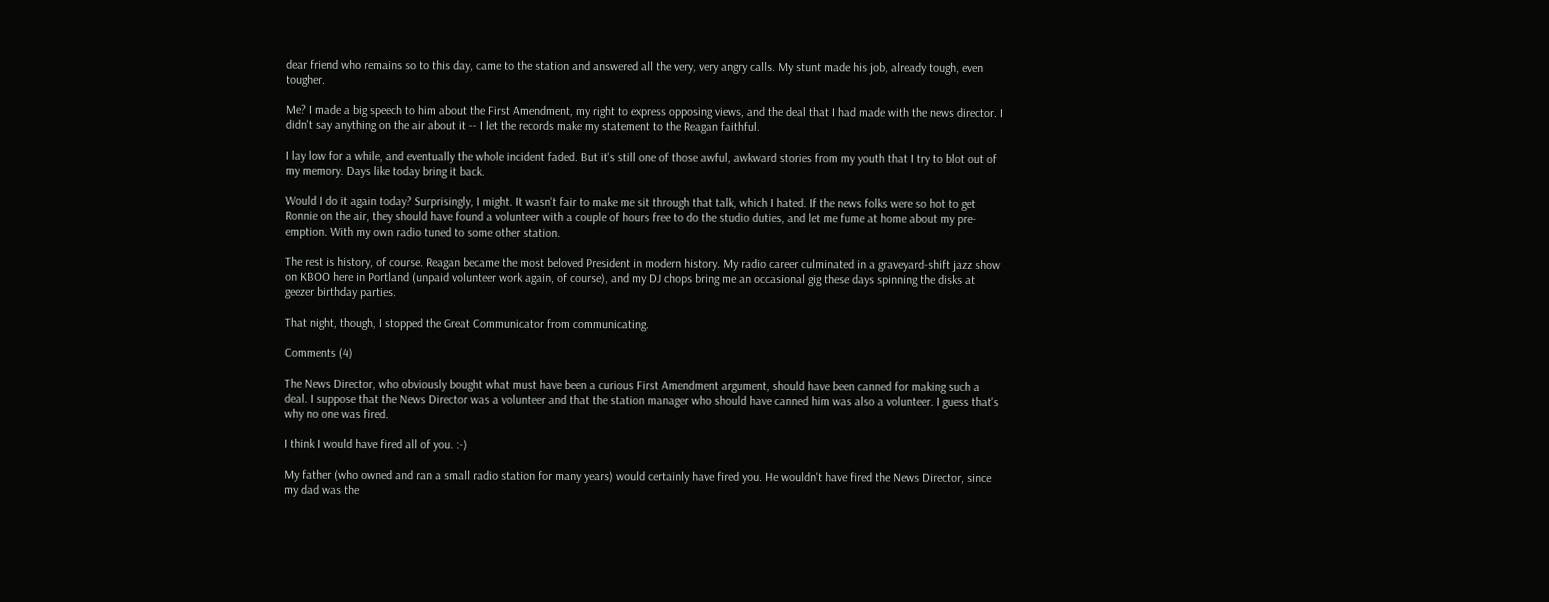dear friend who remains so to this day, came to the station and answered all the very, very angry calls. My stunt made his job, already tough, even tougher.

Me? I made a big speech to him about the First Amendment, my right to express opposing views, and the deal that I had made with the news director. I didn't say anything on the air about it -- I let the records make my statement to the Reagan faithful.

I lay low for a while, and eventually the whole incident faded. But it's still one of those awful, awkward stories from my youth that I try to blot out of my memory. Days like today bring it back.

Would I do it again today? Surprisingly, I might. It wasn't fair to make me sit through that talk, which I hated. If the news folks were so hot to get Ronnie on the air, they should have found a volunteer with a couple of hours free to do the studio duties, and let me fume at home about my pre-emption. With my own radio tuned to some other station.

The rest is history, of course. Reagan became the most beloved President in modern history. My radio career culminated in a graveyard-shift jazz show on KBOO here in Portland (unpaid volunteer work again, of course), and my DJ chops bring me an occasional gig these days spinning the disks at geezer birthday parties.

That night, though, I stopped the Great Communicator from communicating.

Comments (4)

The News Director, who obviously bought what must have been a curious First Amendment argument, should have been canned for making such a deal. I suppose that the News Director was a volunteer and that the station manager who should have canned him was also a volunteer. I guess that's why no one was fired.

I think I would have fired all of you. :-)

My father (who owned and ran a small radio station for many years) would certainly have fired you. He wouldn't have fired the News Director, since my dad was the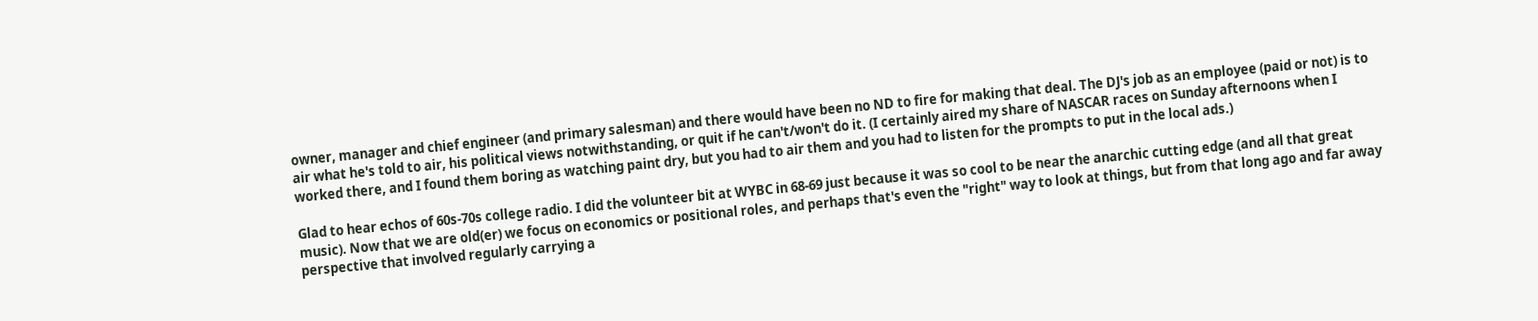owner, manager and chief engineer (and primary salesman) and there would have been no ND to fire for making that deal. The DJ's job as an employee (paid or not) is to air what he's told to air, his political views notwithstanding, or quit if he can't/won't do it. (I certainly aired my share of NASCAR races on Sunday afternoons when I worked there, and I found them boring as watching paint dry, but you had to air them and you had to listen for the prompts to put in the local ads.)

Glad to hear echos of 60s-70s college radio. I did the volunteer bit at WYBC in 68-69 just because it was so cool to be near the anarchic cutting edge (and all that great music). Now that we are old(er) we focus on economics or positional roles, and perhaps that's even the "right" way to look at things, but from that long ago and far away perspective that involved regularly carrying a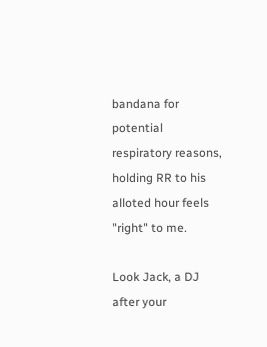bandana for potential respiratory reasons, holding RR to his alloted hour feels "right" to me.

Look Jack, a DJ after your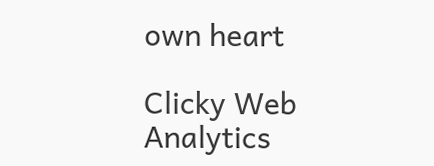own heart

Clicky Web Analytics